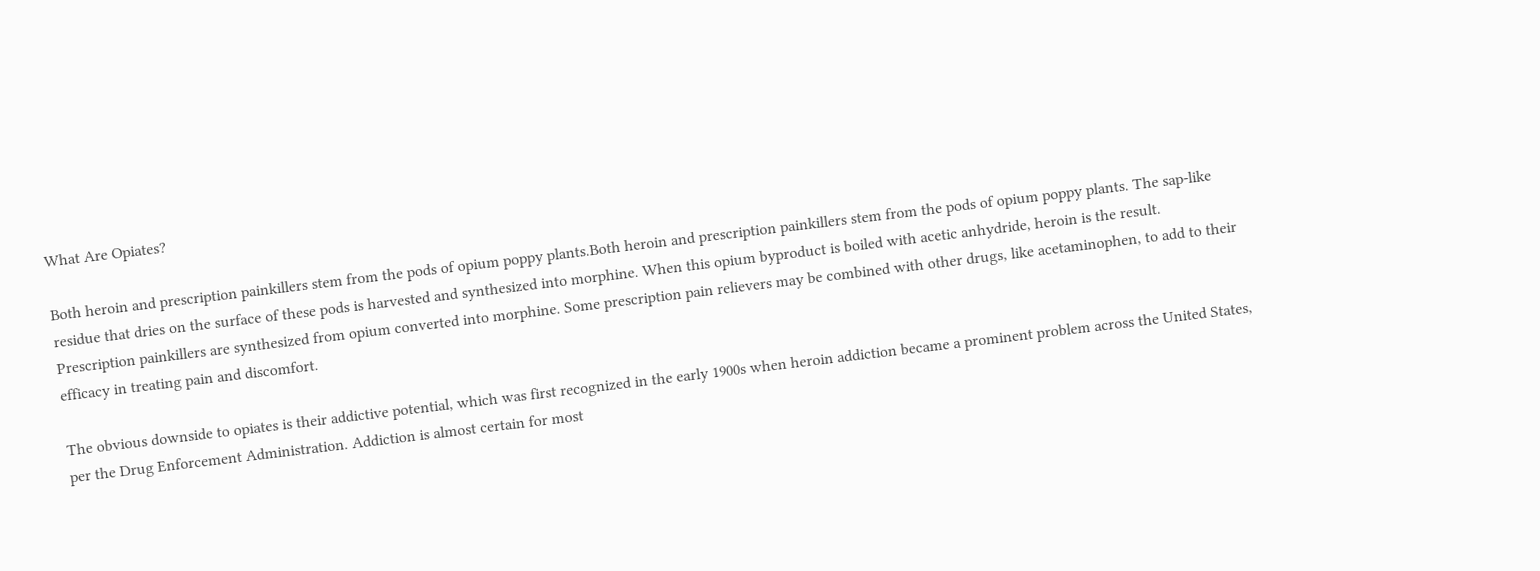What Are Opiates?

Both heroin and prescription painkillers stem from the pods of opium poppy plants.Both heroin and prescription painkillers stem from the pods of opium poppy plants. The sap-like residue that dries on the surface of these pods is harvested and synthesized into morphine. When this opium byproduct is boiled with acetic anhydride, heroin is the result. Prescription painkillers are synthesized from opium converted into morphine. Some prescription pain relievers may be combined with other drugs, like acetaminophen, to add to their efficacy in treating pain and discomfort.

The obvious downside to opiates is their addictive potential, which was first recognized in the early 1900s when heroin addiction became a prominent problem across the United States, per the Drug Enforcement Administration. Addiction is almost certain for most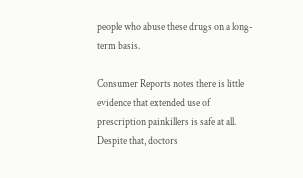people who abuse these drugs on a long-term basis.

Consumer Reports notes there is little evidence that extended use of prescription painkillers is safe at all. Despite that, doctors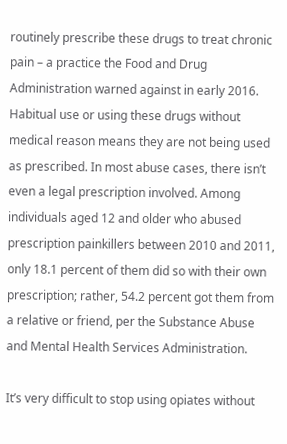routinely prescribe these drugs to treat chronic pain – a practice the Food and Drug Administration warned against in early 2016. Habitual use or using these drugs without medical reason means they are not being used as prescribed. In most abuse cases, there isn’t even a legal prescription involved. Among individuals aged 12 and older who abused prescription painkillers between 2010 and 2011, only 18.1 percent of them did so with their own prescription; rather, 54.2 percent got them from a relative or friend, per the Substance Abuse and Mental Health Services Administration.

It’s very difficult to stop using opiates without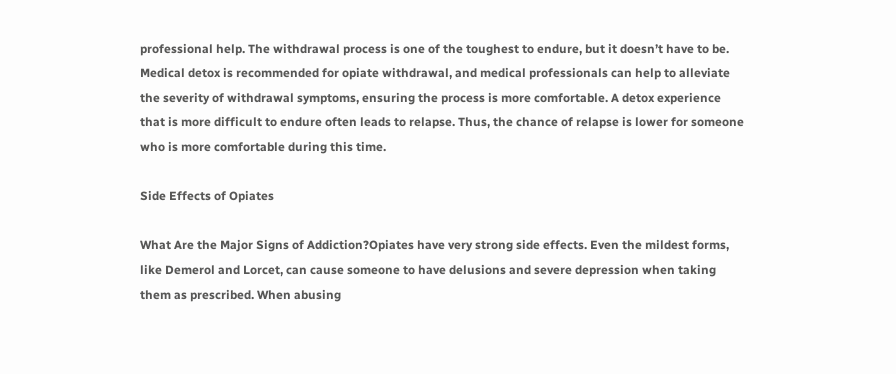professional help. The withdrawal process is one of the toughest to endure, but it doesn’t have to be. Medical detox is recommended for opiate withdrawal, and medical professionals can help to alleviate the severity of withdrawal symptoms, ensuring the process is more comfortable. A detox experience that is more difficult to endure often leads to relapse. Thus, the chance of relapse is lower for someone who is more comfortable during this time.

Side Effects of Opiates

What Are the Major Signs of Addiction?Opiates have very strong side effects. Even the mildest forms, like Demerol and Lorcet, can cause someone to have delusions and severe depression when taking them as prescribed. When abusing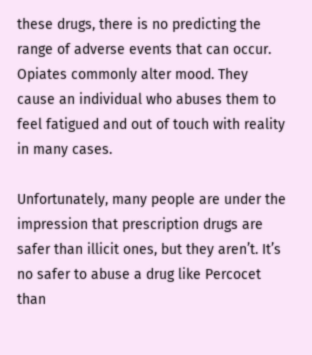these drugs, there is no predicting the range of adverse events that can occur. Opiates commonly alter mood. They cause an individual who abuses them to feel fatigued and out of touch with reality in many cases.

Unfortunately, many people are under the impression that prescription drugs are safer than illicit ones, but they aren’t. It’s no safer to abuse a drug like Percocet than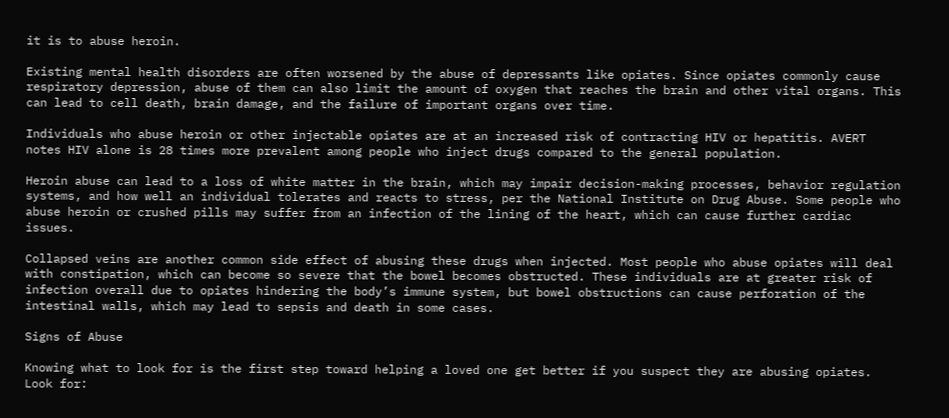it is to abuse heroin.

Existing mental health disorders are often worsened by the abuse of depressants like opiates. Since opiates commonly cause respiratory depression, abuse of them can also limit the amount of oxygen that reaches the brain and other vital organs. This can lead to cell death, brain damage, and the failure of important organs over time.

Individuals who abuse heroin or other injectable opiates are at an increased risk of contracting HIV or hepatitis. AVERT notes HIV alone is 28 times more prevalent among people who inject drugs compared to the general population.

Heroin abuse can lead to a loss of white matter in the brain, which may impair decision-making processes, behavior regulation systems, and how well an individual tolerates and reacts to stress, per the National Institute on Drug Abuse. Some people who abuse heroin or crushed pills may suffer from an infection of the lining of the heart, which can cause further cardiac issues.

Collapsed veins are another common side effect of abusing these drugs when injected. Most people who abuse opiates will deal with constipation, which can become so severe that the bowel becomes obstructed. These individuals are at greater risk of infection overall due to opiates hindering the body’s immune system, but bowel obstructions can cause perforation of the intestinal walls, which may lead to sepsis and death in some cases.

Signs of Abuse

Knowing what to look for is the first step toward helping a loved one get better if you suspect they are abusing opiates. Look for: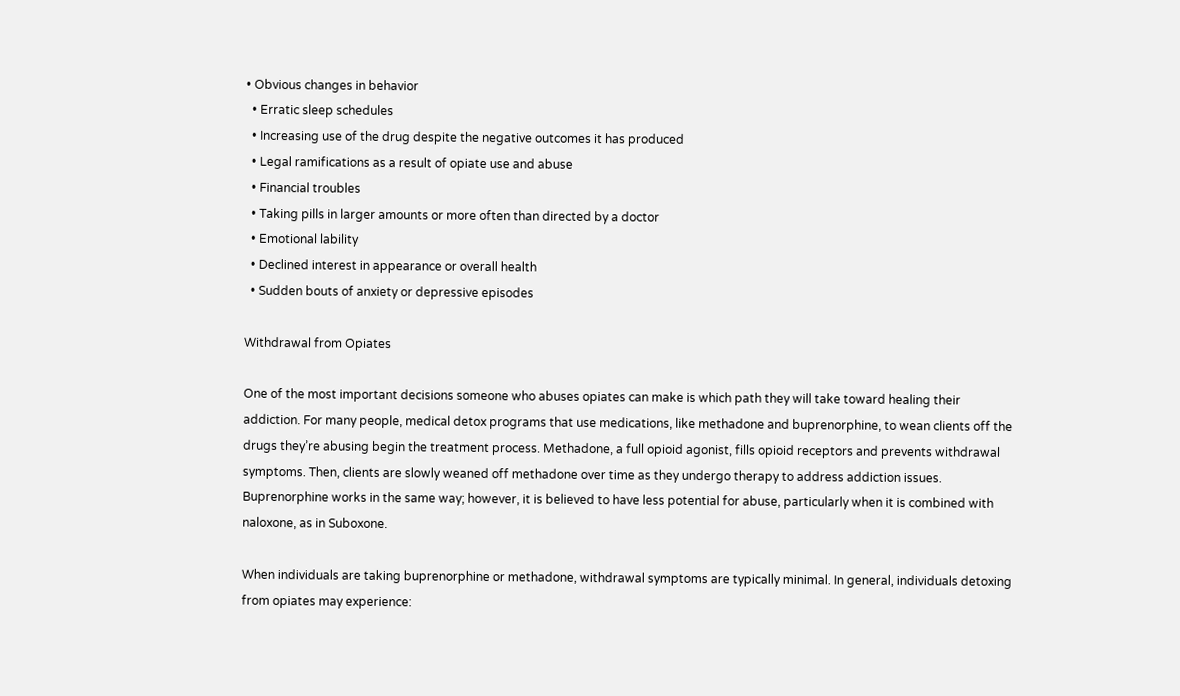• Obvious changes in behavior
  • Erratic sleep schedules
  • Increasing use of the drug despite the negative outcomes it has produced
  • Legal ramifications as a result of opiate use and abuse
  • Financial troubles
  • Taking pills in larger amounts or more often than directed by a doctor
  • Emotional lability
  • Declined interest in appearance or overall health
  • Sudden bouts of anxiety or depressive episodes

Withdrawal from Opiates

One of the most important decisions someone who abuses opiates can make is which path they will take toward healing their addiction. For many people, medical detox programs that use medications, like methadone and buprenorphine, to wean clients off the drugs they’re abusing begin the treatment process. Methadone, a full opioid agonist, fills opioid receptors and prevents withdrawal symptoms. Then, clients are slowly weaned off methadone over time as they undergo therapy to address addiction issues. Buprenorphine works in the same way; however, it is believed to have less potential for abuse, particularly when it is combined with naloxone, as in Suboxone.

When individuals are taking buprenorphine or methadone, withdrawal symptoms are typically minimal. In general, individuals detoxing from opiates may experience: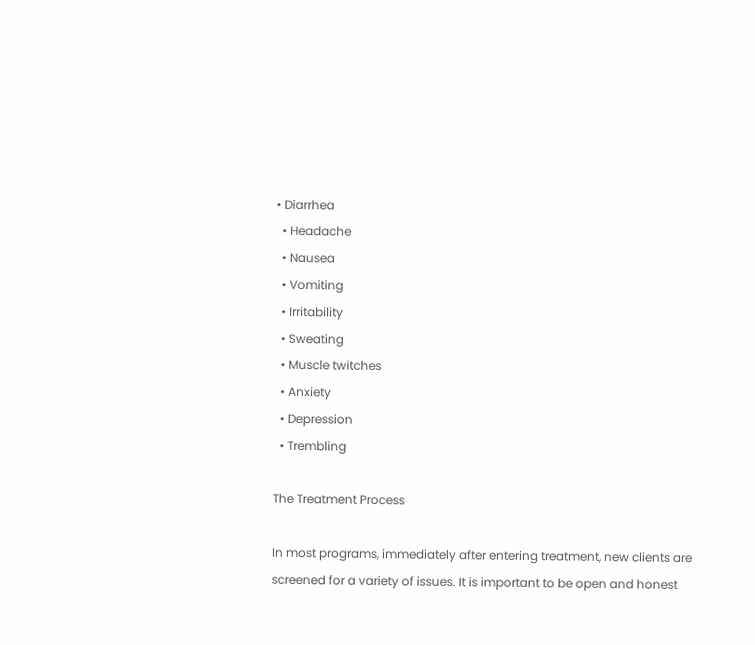• Diarrhea
  • Headache
  • Nausea
  • Vomiting
  • Irritability
  • Sweating
  • Muscle twitches
  • Anxiety
  • Depression
  • Trembling

The Treatment Process

In most programs, immediately after entering treatment, new clients are screened for a variety of issues. It is important to be open and honest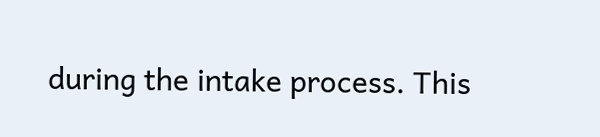during the intake process. This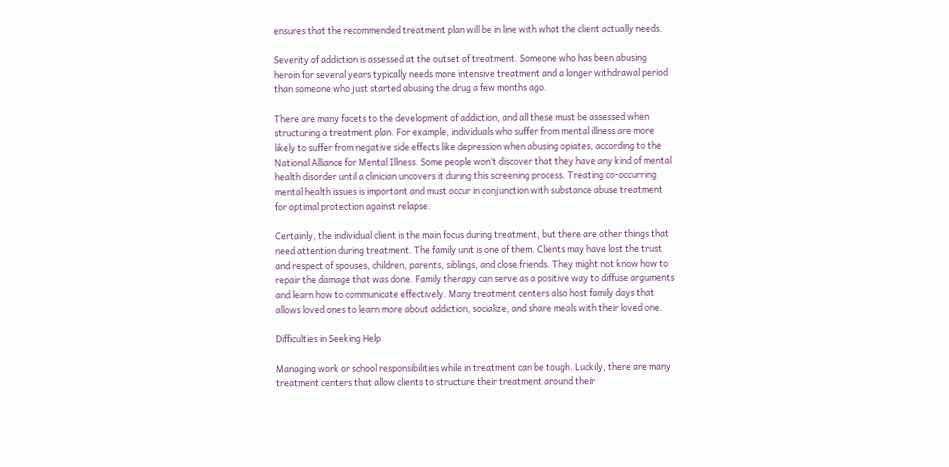ensures that the recommended treatment plan will be in line with what the client actually needs.

Severity of addiction is assessed at the outset of treatment. Someone who has been abusing heroin for several years typically needs more intensive treatment and a longer withdrawal period than someone who just started abusing the drug a few months ago.

There are many facets to the development of addiction, and all these must be assessed when structuring a treatment plan. For example, individuals who suffer from mental illness are more likely to suffer from negative side effects like depression when abusing opiates, according to the National Alliance for Mental Illness. Some people won’t discover that they have any kind of mental health disorder until a clinician uncovers it during this screening process. Treating co-occurring mental health issues is important and must occur in conjunction with substance abuse treatment for optimal protection against relapse.

Certainly, the individual client is the main focus during treatment, but there are other things that need attention during treatment. The family unit is one of them. Clients may have lost the trust and respect of spouses, children, parents, siblings, and close friends. They might not know how to repair the damage that was done. Family therapy can serve as a positive way to diffuse arguments and learn how to communicate effectively. Many treatment centers also host family days that allows loved ones to learn more about addiction, socialize, and share meals with their loved one.

Difficulties in Seeking Help

Managing work or school responsibilities while in treatment can be tough. Luckily, there are many treatment centers that allow clients to structure their treatment around their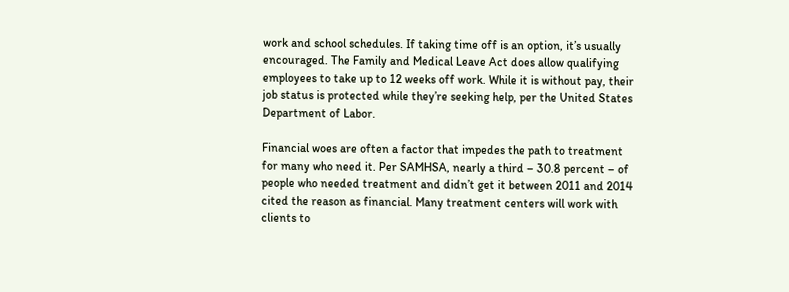work and school schedules. If taking time off is an option, it’s usually encouraged. The Family and Medical Leave Act does allow qualifying employees to take up to 12 weeks off work. While it is without pay, their job status is protected while they’re seeking help, per the United States Department of Labor.

Financial woes are often a factor that impedes the path to treatment for many who need it. Per SAMHSA, nearly a third – 30.8 percent – of people who needed treatment and didn’t get it between 2011 and 2014 cited the reason as financial. Many treatment centers will work with clients to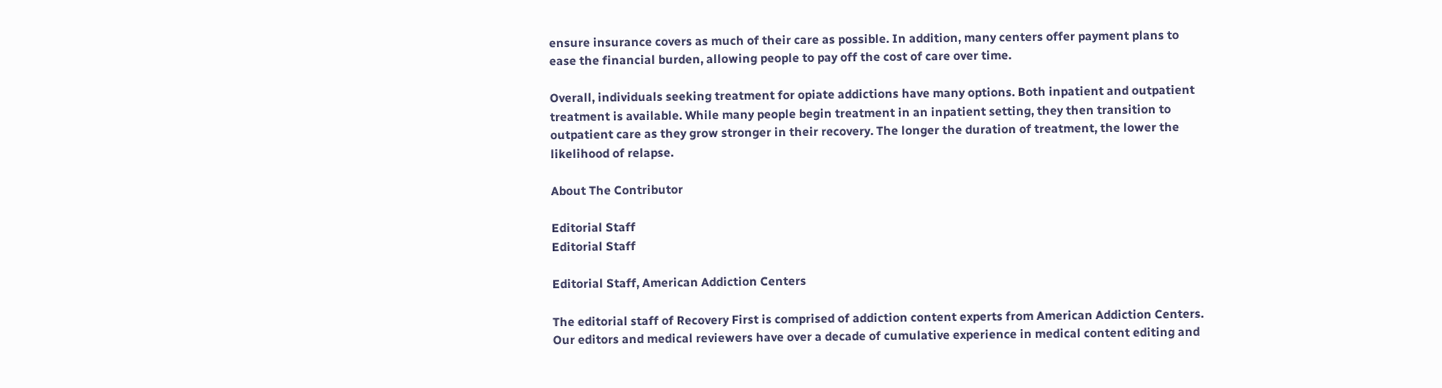ensure insurance covers as much of their care as possible. In addition, many centers offer payment plans to ease the financial burden, allowing people to pay off the cost of care over time.

Overall, individuals seeking treatment for opiate addictions have many options. Both inpatient and outpatient treatment is available. While many people begin treatment in an inpatient setting, they then transition to outpatient care as they grow stronger in their recovery. The longer the duration of treatment, the lower the likelihood of relapse.

About The Contributor

Editorial Staff
Editorial Staff

Editorial Staff, American Addiction Centers

The editorial staff of Recovery First is comprised of addiction content experts from American Addiction Centers. Our editors and medical reviewers have over a decade of cumulative experience in medical content editing and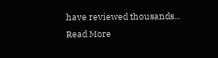have reviewed thousands... Read More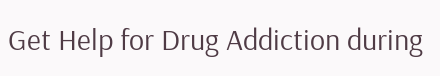Get Help for Drug Addiction during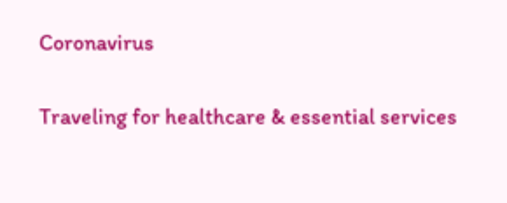Coronavirus

Traveling for healthcare & essential services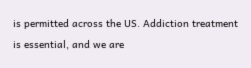is permitted across the US. Addiction treatment is essential, and we are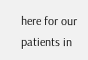here for our patients in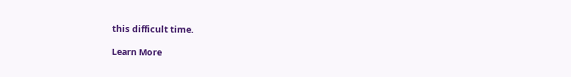this difficult time.

Learn More